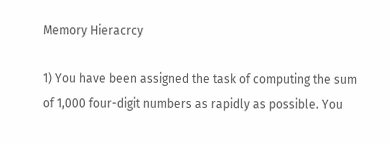Memory Hieracrcy

1) You have been assigned the task of computing the sum of 1,000 four-digit numbers as rapidly as possible. You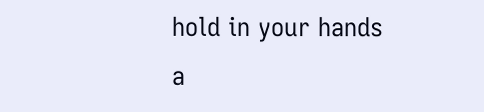hold in your hands a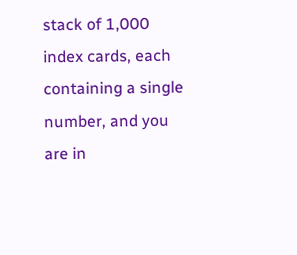stack of 1,000 index cards, each containing a single number, and you are in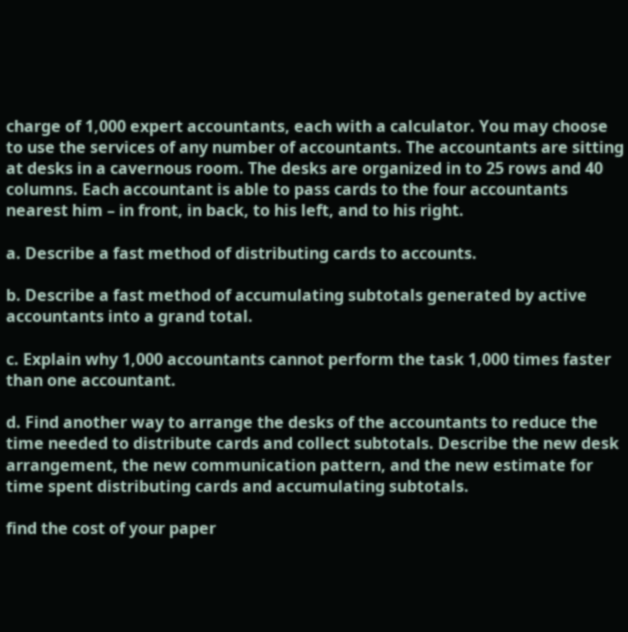charge of 1,000 expert accountants, each with a calculator. You may choose to use the services of any number of accountants. The accountants are sitting at desks in a cavernous room. The desks are organized in to 25 rows and 40 columns. Each accountant is able to pass cards to the four accountants nearest him – in front, in back, to his left, and to his right.

a. Describe a fast method of distributing cards to accounts.

b. Describe a fast method of accumulating subtotals generated by active accountants into a grand total.

c. Explain why 1,000 accountants cannot perform the task 1,000 times faster than one accountant.

d. Find another way to arrange the desks of the accountants to reduce the time needed to distribute cards and collect subtotals. Describe the new desk arrangement, the new communication pattern, and the new estimate for time spent distributing cards and accumulating subtotals.

find the cost of your paper